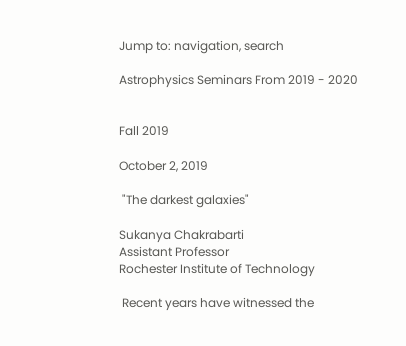Jump to: navigation, search

Astrophysics Seminars From 2019 - 2020


Fall 2019

October 2, 2019

 "The darkest galaxies"

Sukanya Chakrabarti
Assistant Professor
Rochester Institute of Technology

 Recent years have witnessed the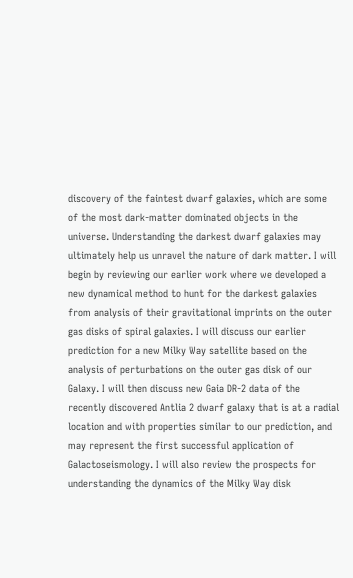discovery of the faintest dwarf galaxies, which are some of the most dark-matter dominated objects in the universe. Understanding the darkest dwarf galaxies may ultimately help us unravel the nature of dark matter. I will begin by reviewing our earlier work where we developed a new dynamical method to hunt for the darkest galaxies from analysis of their gravitational imprints on the outer gas disks of spiral galaxies. I will discuss our earlier prediction for a new Milky Way satellite based on the analysis of perturbations on the outer gas disk of our Galaxy. I will then discuss new Gaia DR-2 data of the recently discovered Antlia 2 dwarf galaxy that is at a radial location and with properties similar to our prediction, and may represent the first successful application of Galactoseismology. I will also review the prospects for understanding the dynamics of the Milky Way disk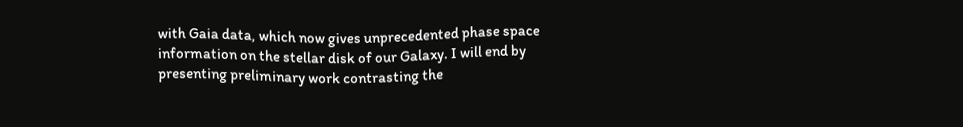with Gaia data, which now gives unprecedented phase space information on the stellar disk of our Galaxy. I will end by presenting preliminary work contrasting the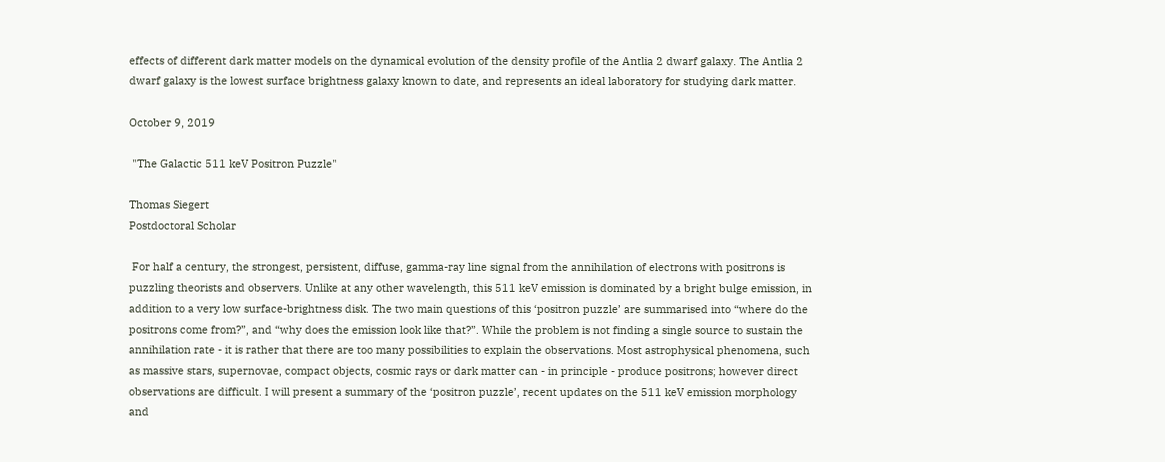effects of different dark matter models on the dynamical evolution of the density profile of the Antlia 2 dwarf galaxy. The Antlia 2 dwarf galaxy is the lowest surface brightness galaxy known to date, and represents an ideal laboratory for studying dark matter.

October 9, 2019

 "The Galactic 511 keV Positron Puzzle"

Thomas Siegert
Postdoctoral Scholar

 For half a century, the strongest, persistent, diffuse, gamma-ray line signal from the annihilation of electrons with positrons is puzzling theorists and observers. Unlike at any other wavelength, this 511 keV emission is dominated by a bright bulge emission, in addition to a very low surface-brightness disk. The two main questions of this ‘positron puzzle’ are summarised into “where do the positrons come from?”, and “why does the emission look like that?”. While the problem is not finding a single source to sustain the annihilation rate - it is rather that there are too many possibilities to explain the observations. Most astrophysical phenomena, such as massive stars, supernovae, compact objects, cosmic rays or dark matter can - in principle - produce positrons; however direct observations are difficult. I will present a summary of the ‘positron puzzle’, recent updates on the 511 keV emission morphology and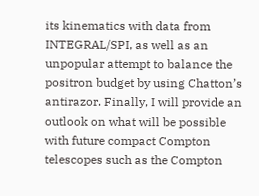its kinematics with data from INTEGRAL/SPI, as well as an unpopular attempt to balance the positron budget by using Chatton’s antirazor. Finally, I will provide an outlook on what will be possible with future compact Compton telescopes such as the Compton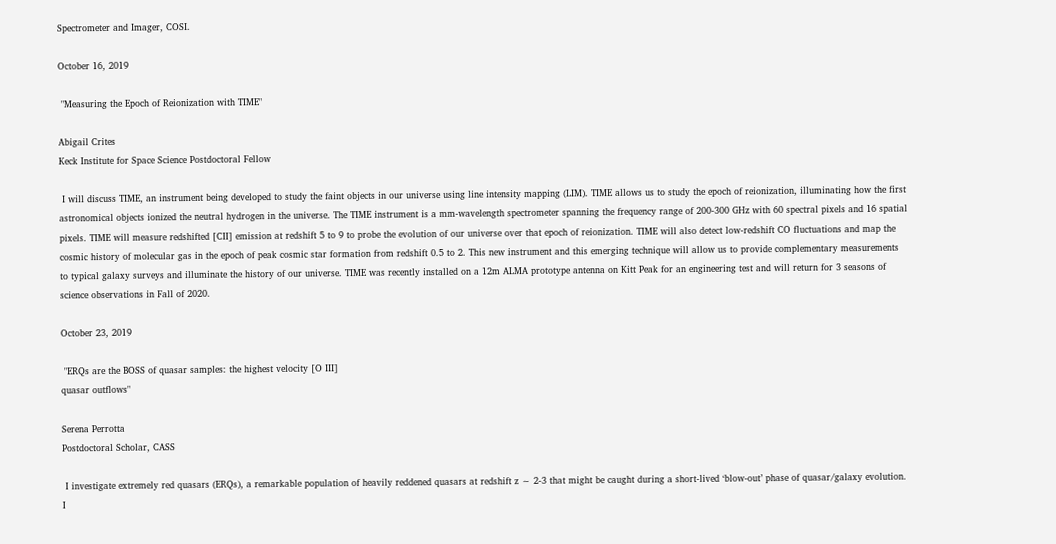Spectrometer and Imager, COSI.

October 16, 2019

 "Measuring the Epoch of Reionization with TIME"

Abigail Crites
Keck Institute for Space Science Postdoctoral Fellow

 I will discuss TIME, an instrument being developed to study the faint objects in our universe using line intensity mapping (LIM). TIME allows us to study the epoch of reionization, illuminating how the first astronomical objects ionized the neutral hydrogen in the universe. The TIME instrument is a mm-wavelength spectrometer spanning the frequency range of 200-300 GHz with 60 spectral pixels and 16 spatial pixels. TIME will measure redshifted [CII] emission at redshift 5 to 9 to probe the evolution of our universe over that epoch of reionization. TIME will also detect low-redshift CO fluctuations and map the cosmic history of molecular gas in the epoch of peak cosmic star formation from redshift 0.5 to 2. This new instrument and this emerging technique will allow us to provide complementary measurements to typical galaxy surveys and illuminate the history of our universe. TIME was recently installed on a 12m ALMA prototype antenna on Kitt Peak for an engineering test and will return for 3 seasons of science observations in Fall of 2020.

October 23, 2019

 "ERQs are the BOSS of quasar samples: the highest velocity [O III]
quasar outflows"

Serena Perrotta
Postdoctoral Scholar, CASS

 I investigate extremely red quasars (ERQs), a remarkable population of heavily reddened quasars at redshift z ∼ 2-3 that might be caught during a short-lived ‘blow-out’ phase of quasar/galaxy evolution. I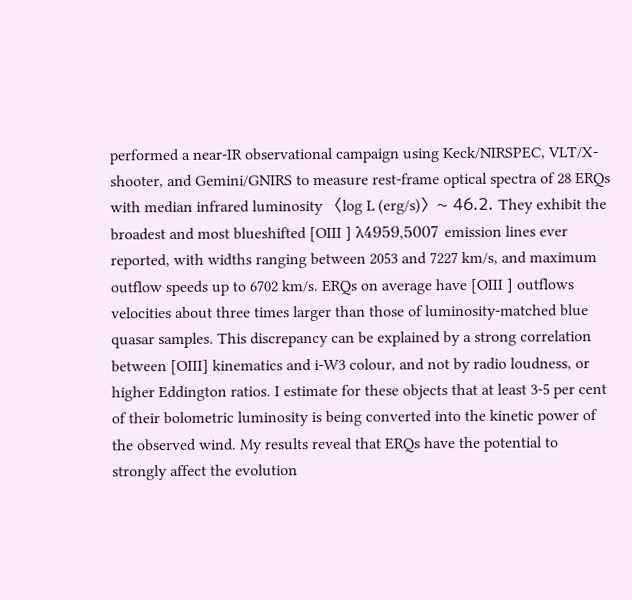performed a near-IR observational campaign using Keck/NIRSPEC, VLT/X-shooter, and Gemini/GNIRS to measure rest-frame optical spectra of 28 ERQs with median infrared luminosity 〈log L (erg/s)〉∼ 46.2. They exhibit the broadest and most blueshifted [OIII ] λ4959,5007 emission lines ever reported, with widths ranging between 2053 and 7227 km/s, and maximum outflow speeds up to 6702 km/s. ERQs on average have [OIII ] outflows velocities about three times larger than those of luminosity-matched blue quasar samples. This discrepancy can be explained by a strong correlation between [OIII] kinematics and i-W3 colour, and not by radio loudness, or higher Eddington ratios. I estimate for these objects that at least 3-5 per cent of their bolometric luminosity is being converted into the kinetic power of the observed wind. My results reveal that ERQs have the potential to strongly affect the evolution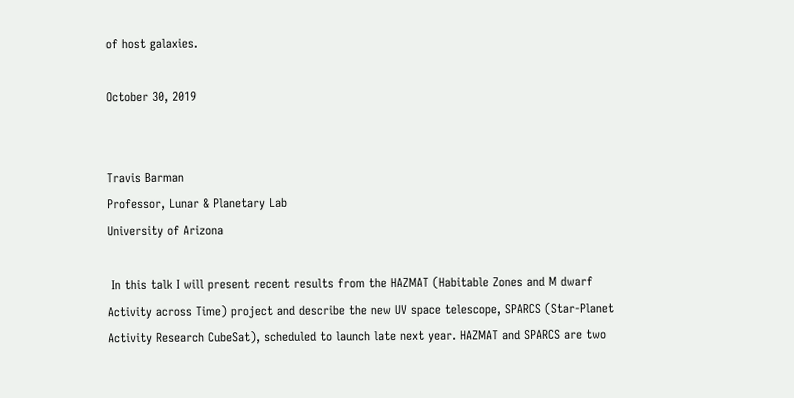of host galaxies.

October 30, 2019


Travis Barman
Professor, Lunar & Planetary Lab
University of Arizona

 In this talk I will present recent results from the HAZMAT (Habitable Zones and M dwarf Activity across Time) project and describe the new UV space telescope, SPARCS (Star-Planet Activity Research CubeSat), scheduled to launch late next year. HAZMAT and SPARCS are two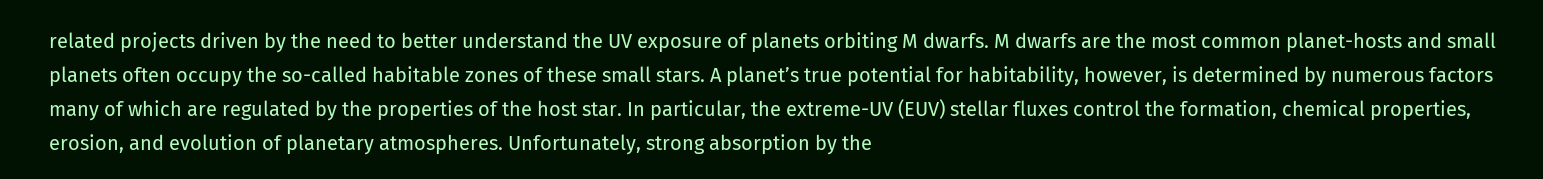related projects driven by the need to better understand the UV exposure of planets orbiting M dwarfs. M dwarfs are the most common planet-hosts and small planets often occupy the so-called habitable zones of these small stars. A planet’s true potential for habitability, however, is determined by numerous factors many of which are regulated by the properties of the host star. In particular, the extreme-UV (EUV) stellar fluxes control the formation, chemical properties, erosion, and evolution of planetary atmospheres. Unfortunately, strong absorption by the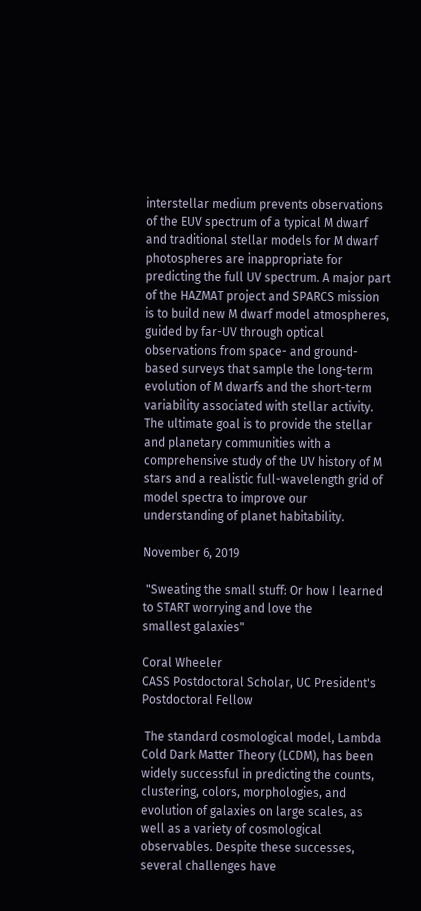interstellar medium prevents observations of the EUV spectrum of a typical M dwarf and traditional stellar models for M dwarf photospheres are inappropriate for predicting the full UV spectrum. A major part of the HAZMAT project and SPARCS mission is to build new M dwarf model atmospheres, guided by far-UV through optical observations from space- and ground-based surveys that sample the long-term evolution of M dwarfs and the short-term variability associated with stellar activity. The ultimate goal is to provide the stellar and planetary communities with a comprehensive study of the UV history of M stars and a realistic full-wavelength grid of model spectra to improve our understanding of planet habitability.

November 6, 2019

 "Sweating the small stuff: Or how I learned to START worrying and love the
smallest galaxies"

Coral Wheeler
CASS Postdoctoral Scholar, UC President's Postdoctoral Fellow

 The standard cosmological model, Lambda Cold Dark Matter Theory (LCDM), has been widely successful in predicting the counts, clustering, colors, morphologies, and evolution of galaxies on large scales, as well as a variety of cosmological observables. Despite these successes, several challenges have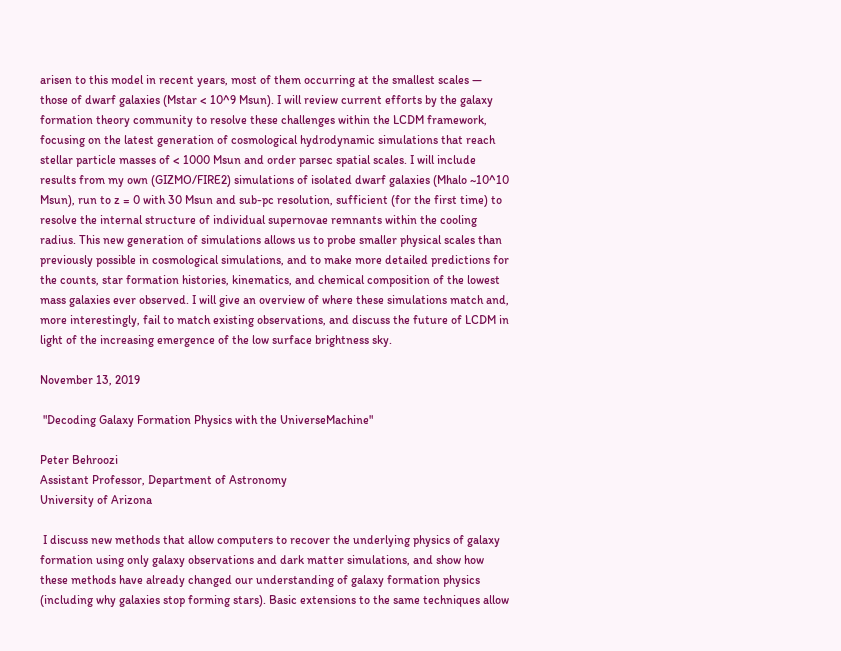arisen to this model in recent years, most of them occurring at the smallest scales — those of dwarf galaxies (Mstar < 10^9 Msun). I will review current efforts by the galaxy formation theory community to resolve these challenges within the LCDM framework, focusing on the latest generation of cosmological hydrodynamic simulations that reach stellar particle masses of < 1000 Msun and order parsec spatial scales. I will include results from my own (GIZMO/FIRE2) simulations of isolated dwarf galaxies (Mhalo ~10^10 Msun), run to z = 0 with 30 Msun and sub-pc resolution, sufficient (for the first time) to resolve the internal structure of individual supernovae remnants within the cooling radius. This new generation of simulations allows us to probe smaller physical scales than previously possible in cosmological simulations, and to make more detailed predictions for the counts, star formation histories, kinematics, and chemical composition of the lowest mass galaxies ever observed. I will give an overview of where these simulations match and, more interestingly, fail to match existing observations, and discuss the future of LCDM in light of the increasing emergence of the low surface brightness sky.

November 13, 2019

 "Decoding Galaxy Formation Physics with the UniverseMachine"

Peter Behroozi
Assistant Professor, Department of Astronomy
University of Arizona

 I discuss new methods that allow computers to recover the underlying physics of galaxy formation using only galaxy observations and dark matter simulations, and show how these methods have already changed our understanding of galaxy formation physics (including why galaxies stop forming stars). Basic extensions to the same techniques allow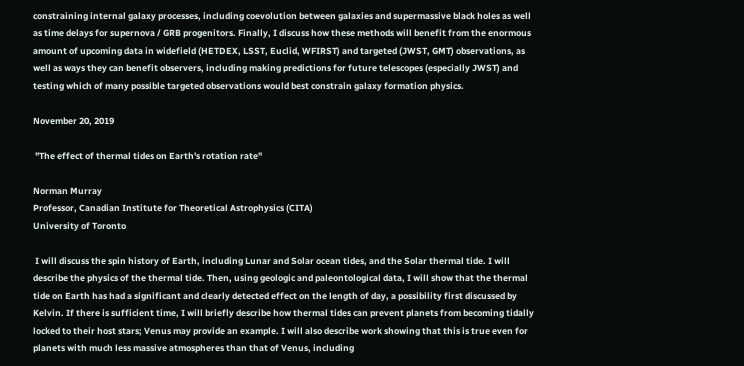constraining internal galaxy processes, including coevolution between galaxies and supermassive black holes as well as time delays for supernova / GRB progenitors. Finally, I discuss how these methods will benefit from the enormous amount of upcoming data in widefield (HETDEX, LSST, Euclid, WFIRST) and targeted (JWST, GMT) observations, as well as ways they can benefit observers, including making predictions for future telescopes (especially JWST) and testing which of many possible targeted observations would best constrain galaxy formation physics.

November 20, 2019

 "The effect of thermal tides on Earth's rotation rate"

Norman Murray
Professor, Canadian Institute for Theoretical Astrophysics (CITA)
University of Toronto

 I will discuss the spin history of Earth, including Lunar and Solar ocean tides, and the Solar thermal tide. I will describe the physics of the thermal tide. Then, using geologic and paleontological data, I will show that the thermal tide on Earth has had a significant and clearly detected effect on the length of day, a possibility first discussed by Kelvin. If there is sufficient time, I will briefly describe how thermal tides can prevent planets from becoming tidally locked to their host stars; Venus may provide an example. I will also describe work showing that this is true even for planets with much less massive atmospheres than that of Venus, including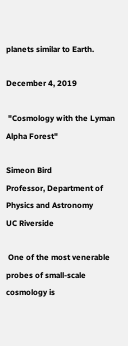planets similar to Earth.

December 4, 2019

 "Cosmology with the Lyman Alpha Forest"

Simeon Bird
Professor, Department of Physics and Astronomy
UC Riverside

 One of the most venerable probes of small-scale cosmology is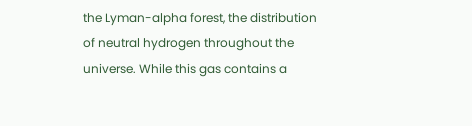the Lyman-alpha forest, the distribution of neutral hydrogen throughout the universe. While this gas contains a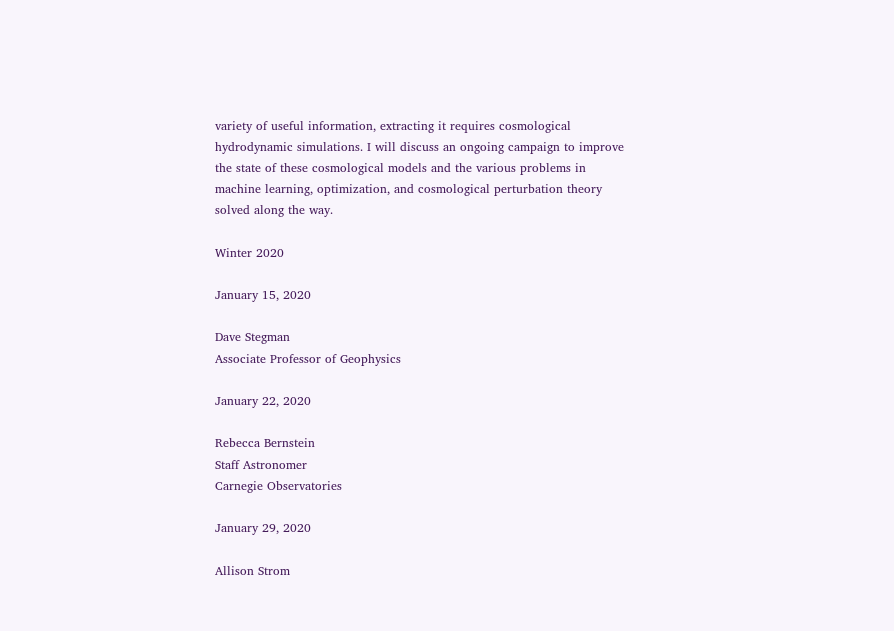variety of useful information, extracting it requires cosmological hydrodynamic simulations. I will discuss an ongoing campaign to improve the state of these cosmological models and the various problems in machine learning, optimization, and cosmological perturbation theory solved along the way.

Winter 2020

January 15, 2020

Dave Stegman
Associate Professor of Geophysics

January 22, 2020

Rebecca Bernstein
Staff Astronomer
Carnegie Observatories

January 29, 2020

Allison Strom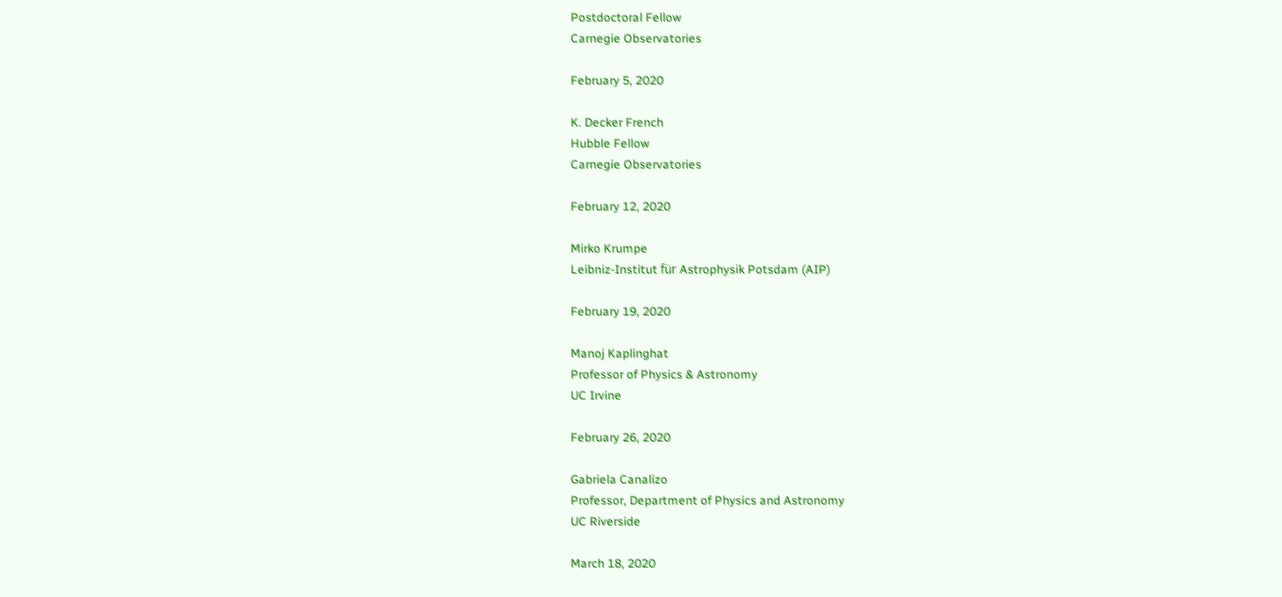Postdoctoral Fellow
Carnegie Observatories

February 5, 2020

K. Decker French
Hubble Fellow
Carnegie Observatories

February 12, 2020

Mirko Krumpe
Leibniz-Institut für Astrophysik Potsdam (AIP)

February 19, 2020

Manoj Kaplinghat
Professor of Physics & Astronomy
UC Irvine

February 26, 2020

Gabriela Canalizo
Professor, Department of Physics and Astronomy
UC Riverside

March 18, 2020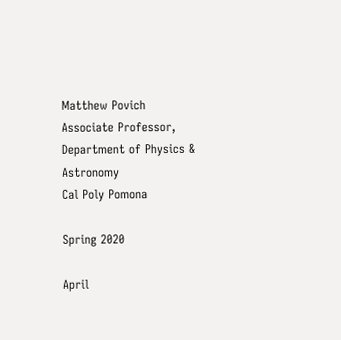Matthew Povich
Associate Professor, Department of Physics & Astronomy
Cal Poly Pomona

Spring 2020

April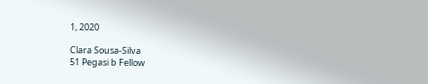1, 2020

Clara Sousa-Silva
51 Pegasi b Fellow